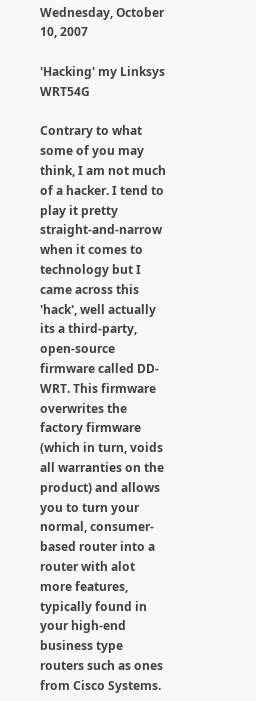Wednesday, October 10, 2007

'Hacking' my Linksys WRT54G

Contrary to what some of you may think, I am not much of a hacker. I tend to play it pretty straight-and-narrow when it comes to technology but I came across this 'hack', well actually its a third-party, open-source firmware called DD-WRT. This firmware overwrites the factory firmware (which in turn, voids all warranties on the product) and allows you to turn your normal, consumer-based router into a router with alot more features, typically found in your high-end business type routers such as ones from Cisco Systems.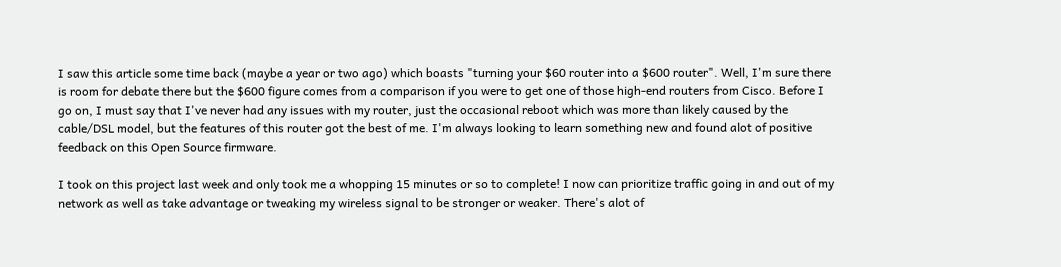I saw this article some time back (maybe a year or two ago) which boasts "turning your $60 router into a $600 router". Well, I'm sure there is room for debate there but the $600 figure comes from a comparison if you were to get one of those high-end routers from Cisco. Before I go on, I must say that I've never had any issues with my router, just the occasional reboot which was more than likely caused by the cable/DSL model, but the features of this router got the best of me. I'm always looking to learn something new and found alot of positive feedback on this Open Source firmware.

I took on this project last week and only took me a whopping 15 minutes or so to complete! I now can prioritize traffic going in and out of my network as well as take advantage or tweaking my wireless signal to be stronger or weaker. There's alot of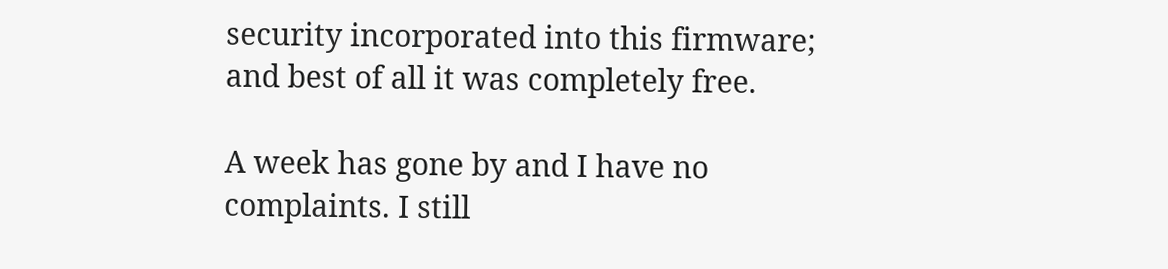security incorporated into this firmware; and best of all it was completely free.

A week has gone by and I have no complaints. I still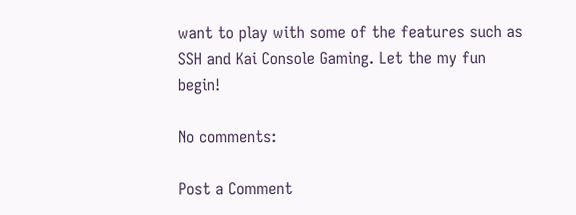want to play with some of the features such as SSH and Kai Console Gaming. Let the my fun begin!

No comments:

Post a Comment